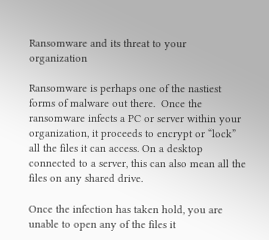Ransomware and its threat to your organization

Ransomware is perhaps one of the nastiest forms of malware out there.  Once the ransomware infects a PC or server within your organization, it proceeds to encrypt or “lock” all the files it can access. On a desktop connected to a server, this can also mean all the files on any shared drive.

Once the infection has taken hold, you are unable to open any of the files it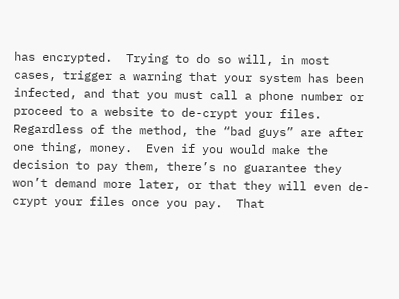has encrypted.  Trying to do so will, in most cases, trigger a warning that your system has been infected, and that you must call a phone number or proceed to a website to de-crypt your files.  Regardless of the method, the “bad guys” are after one thing, money.  Even if you would make the decision to pay them, there’s no guarantee they won’t demand more later, or that they will even de-crypt your files once you pay.  That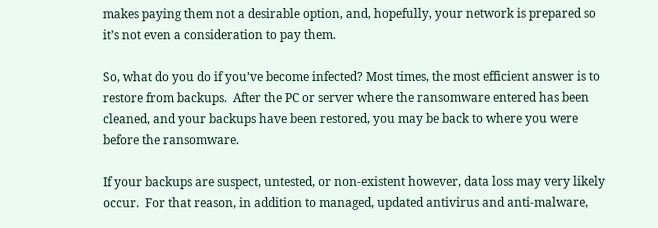makes paying them not a desirable option, and, hopefully, your network is prepared so it’s not even a consideration to pay them.

So, what do you do if you’ve become infected? Most times, the most efficient answer is to restore from backups.  After the PC or server where the ransomware entered has been cleaned, and your backups have been restored, you may be back to where you were before the ransomware.

If your backups are suspect, untested, or non-existent however, data loss may very likely occur.  For that reason, in addition to managed, updated antivirus and anti-malware,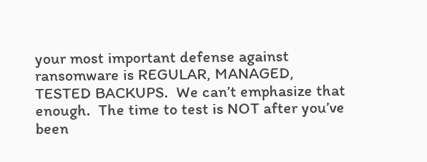your most important defense against ransomware is REGULAR, MANAGED, TESTED BACKUPS.  We can’t emphasize that enough.  The time to test is NOT after you’ve been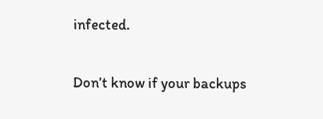infected.

Don’t know if your backups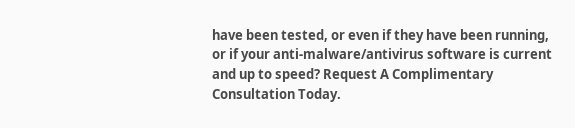have been tested, or even if they have been running, or if your anti-malware/antivirus software is current and up to speed? Request A Complimentary Consultation Today.